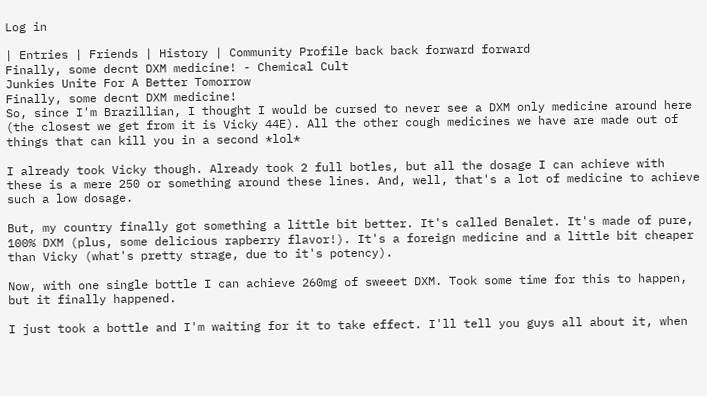Log in

| Entries | Friends | History | Community Profile back back forward forward
Finally, some decnt DXM medicine! - Chemical Cult
Junkies Unite For A Better Tomorrow
Finally, some decnt DXM medicine!
So, since I'm Brazillian, I thought I would be cursed to never see a DXM only medicine around here (the closest we get from it is Vicky 44E). All the other cough medicines we have are made out of things that can kill you in a second *lol*

I already took Vicky though. Already took 2 full botles, but all the dosage I can achieve with these is a mere 250 or something around these lines. And, well, that's a lot of medicine to achieve such a low dosage.

But, my country finally got something a little bit better. It's called Benalet. It's made of pure, 100% DXM (plus, some delicious rapberry flavor!). It's a foreign medicine and a little bit cheaper than Vicky (what's pretty strage, due to it's potency).

Now, with one single bottle I can achieve 260mg of sweeet DXM. Took some time for this to happen, but it finally happened.

I just took a bottle and I'm waiting for it to take effect. I'll tell you guys all about it, when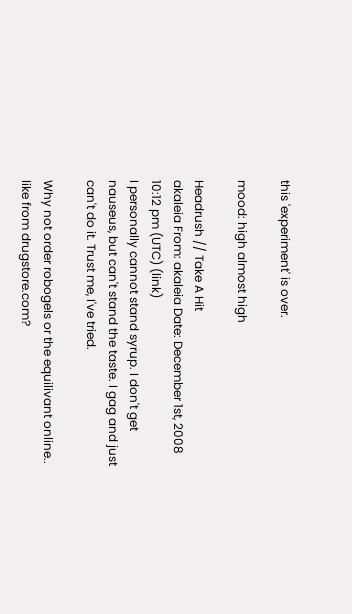this 'experiment' is over.

mood: high almost high

Headrush // Take A Hit
akaleia From: akaleia Date: December 1st, 2008 10:12 pm (UTC) (link)
I personally cannot stand syrup. I don't get nauseus, but can't stand the taste. I gag and just can't do it. Trust me, I've tried.

Why not order robogels or the equilivant online.. like from drugstore.com?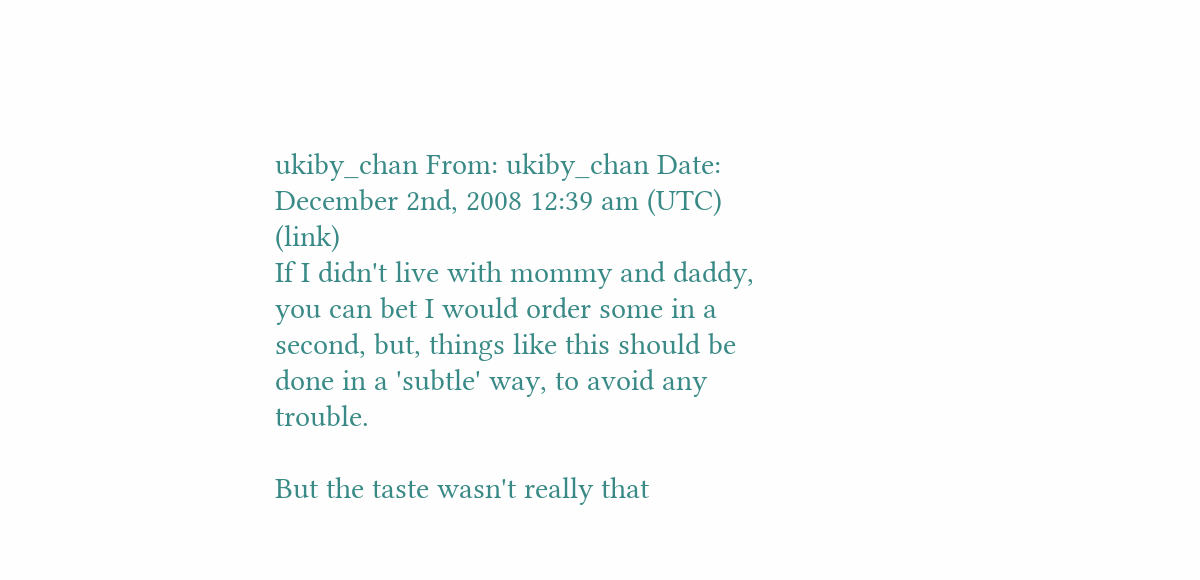ukiby_chan From: ukiby_chan Date: December 2nd, 2008 12:39 am (UTC) (link)
If I didn't live with mommy and daddy, you can bet I would order some in a second, but, things like this should be done in a 'subtle' way, to avoid any trouble.

But the taste wasn't really that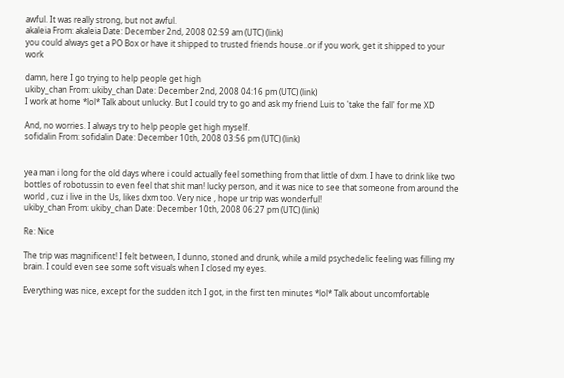awful. It was really strong, but not awful.
akaleia From: akaleia Date: December 2nd, 2008 02:59 am (UTC) (link)
you could always get a PO Box or have it shipped to trusted friends house..or if you work, get it shipped to your work

damn, here I go trying to help people get high
ukiby_chan From: ukiby_chan Date: December 2nd, 2008 04:16 pm (UTC) (link)
I work at home *lol* Talk about unlucky. But I could try to go and ask my friend Luis to 'take the fall' for me XD

And, no worries. I always try to help people get high myself.
sofidalin From: sofidalin Date: December 10th, 2008 03:56 pm (UTC) (link)


yea man i long for the old days where i could actually feel something from that little of dxm. I have to drink like two bottles of robotussin to even feel that shit man! lucky person, and it was nice to see that someone from around the world , cuz i live in the Us, likes dxm too. Very nice , hope ur trip was wonderful!
ukiby_chan From: ukiby_chan Date: December 10th, 2008 06:27 pm (UTC) (link)

Re: Nice

The trip was magnificent! I felt between, I dunno, stoned and drunk, while a mild psychedelic feeling was filling my brain. I could even see some soft visuals when I closed my eyes.

Everything was nice, except for the sudden itch I got, in the first ten minutes *lol* Talk about uncomfortable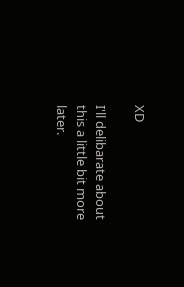XD

I'll delibarate about this a little bit more later.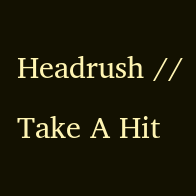Headrush // Take A Hit